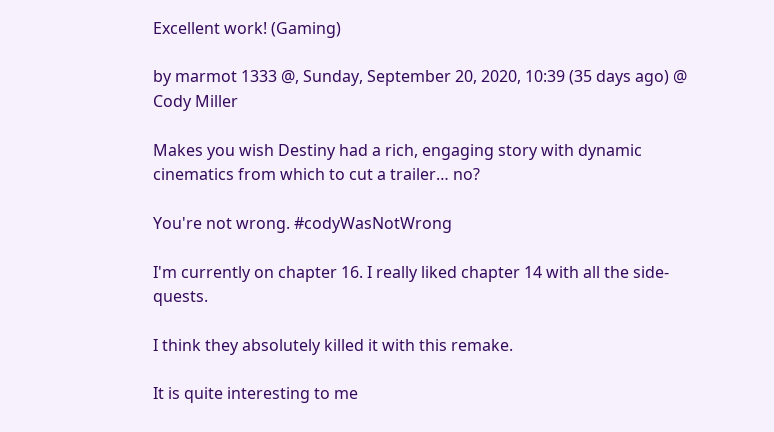Excellent work! (Gaming)

by marmot 1333 @, Sunday, September 20, 2020, 10:39 (35 days ago) @ Cody Miller

Makes you wish Destiny had a rich, engaging story with dynamic cinematics from which to cut a trailer… no?

You're not wrong. #codyWasNotWrong

I'm currently on chapter 16. I really liked chapter 14 with all the side-quests.

I think they absolutely killed it with this remake.

It is quite interesting to me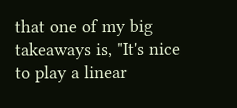that one of my big takeaways is, "It's nice to play a linear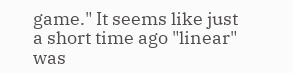game." It seems like just a short time ago "linear" was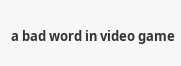a bad word in video game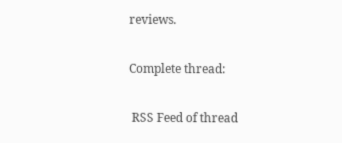reviews.

Complete thread:

 RSS Feed of thread